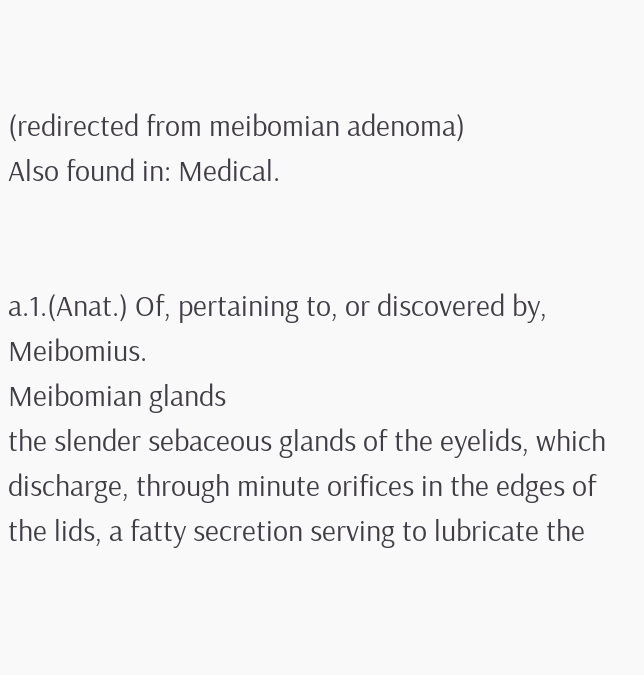(redirected from meibomian adenoma)
Also found in: Medical.


a.1.(Anat.) Of, pertaining to, or discovered by, Meibomius.
Meibomian glands
the slender sebaceous glands of the eyelids, which discharge, through minute orifices in the edges of the lids, a fatty secretion serving to lubricate the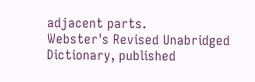adjacent parts.
Webster's Revised Unabridged Dictionary, published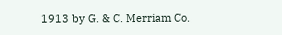1913 by G. & C. Merriam Co.